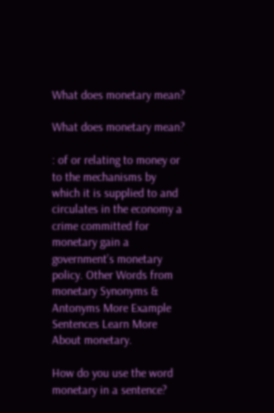What does monetary mean?

What does monetary mean?

: of or relating to money or to the mechanisms by which it is supplied to and circulates in the economy a crime committed for monetary gain a government’s monetary policy. Other Words from monetary Synonyms & Antonyms More Example Sentences Learn More About monetary.

How do you use the word monetary in a sentence?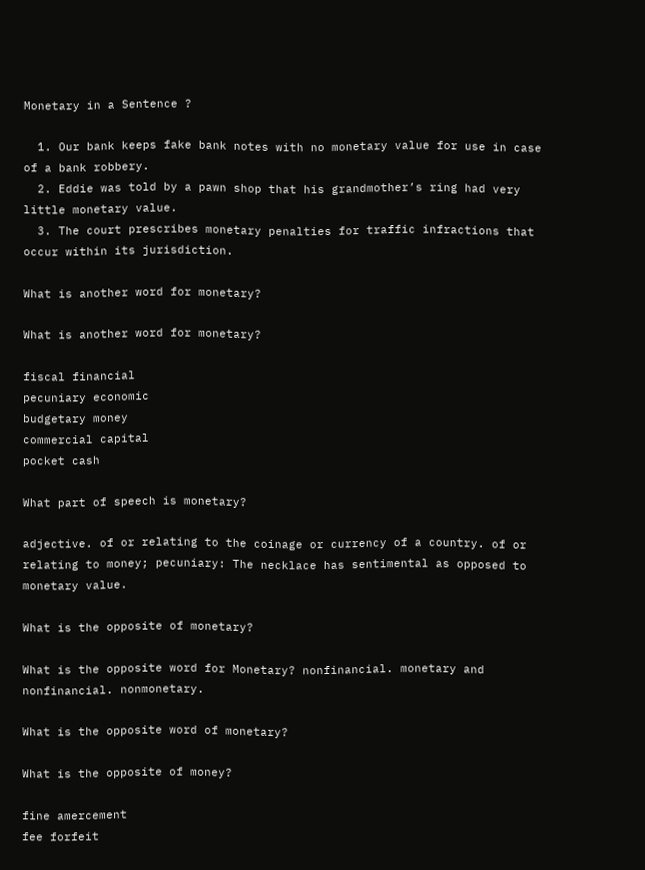Monetary in a Sentence ?

  1. Our bank keeps fake bank notes with no monetary value for use in case of a bank robbery.
  2. Eddie was told by a pawn shop that his grandmother’s ring had very little monetary value.
  3. The court prescribes monetary penalties for traffic infractions that occur within its jurisdiction.

What is another word for monetary?

What is another word for monetary?

fiscal financial
pecuniary economic
budgetary money
commercial capital
pocket cash

What part of speech is monetary?

adjective. of or relating to the coinage or currency of a country. of or relating to money; pecuniary: The necklace has sentimental as opposed to monetary value.

What is the opposite of monetary?

What is the opposite word for Monetary? nonfinancial. monetary and nonfinancial. nonmonetary.

What is the opposite word of monetary?

What is the opposite of money?

fine amercement
fee forfeit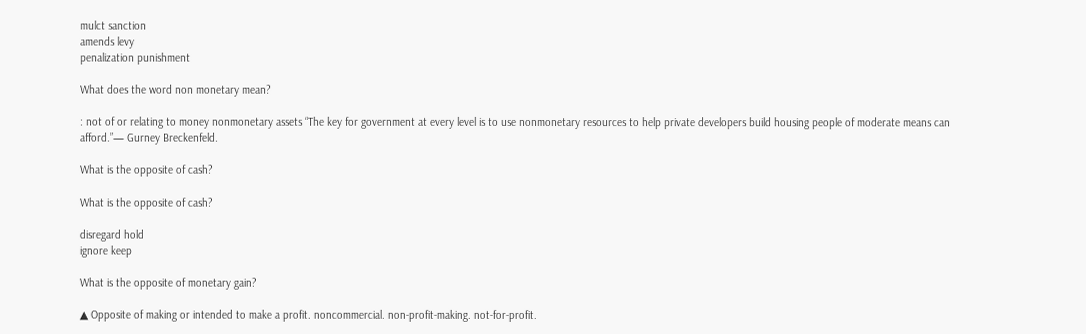mulct sanction
amends levy
penalization punishment

What does the word non monetary mean?

: not of or relating to money nonmonetary assets “The key for government at every level is to use nonmonetary resources to help private developers build housing people of moderate means can afford.”— Gurney Breckenfeld.

What is the opposite of cash?

What is the opposite of cash?

disregard hold
ignore keep

What is the opposite of monetary gain?

▲ Opposite of making or intended to make a profit. noncommercial. non-profit-making. not-for-profit.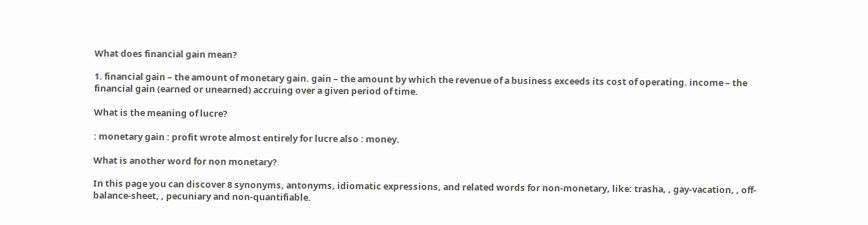What does financial gain mean?

1. financial gain – the amount of monetary gain. gain – the amount by which the revenue of a business exceeds its cost of operating. income – the financial gain (earned or unearned) accruing over a given period of time.

What is the meaning of lucre?

: monetary gain : profit wrote almost entirely for lucre also : money.

What is another word for non monetary?

In this page you can discover 8 synonyms, antonyms, idiomatic expressions, and related words for non-monetary, like: trasha, , gay-vacation, , off-balance-sheet, , pecuniary and non-quantifiable.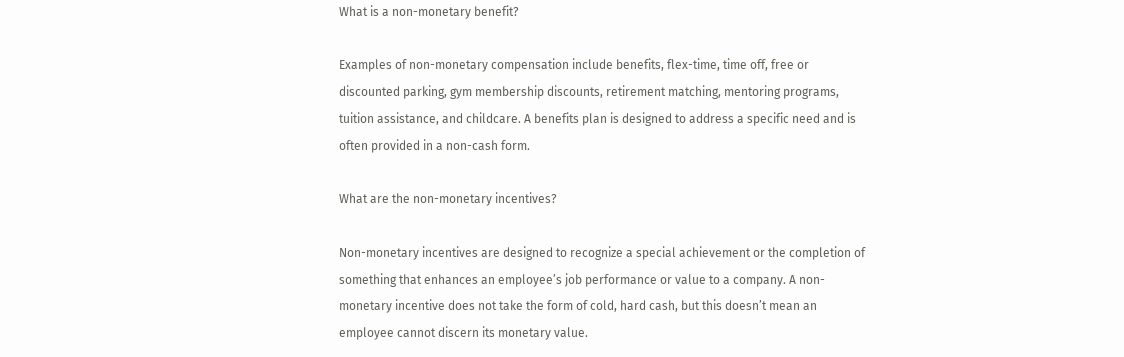What is a non-monetary benefit?

Examples of non-monetary compensation include benefits, flex-time, time off, free or discounted parking, gym membership discounts, retirement matching, mentoring programs, tuition assistance, and childcare. A benefits plan is designed to address a specific need and is often provided in a non-cash form.

What are the non-monetary incentives?

Non-monetary incentives are designed to recognize a special achievement or the completion of something that enhances an employee’s job performance or value to a company. A non-monetary incentive does not take the form of cold, hard cash, but this doesn’t mean an employee cannot discern its monetary value.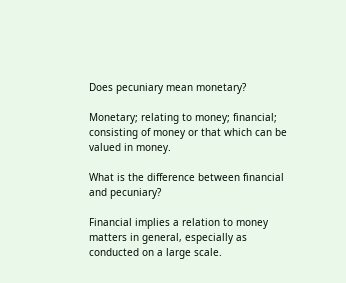Does pecuniary mean monetary?

Monetary; relating to money; financial; consisting of money or that which can be valued in money.

What is the difference between financial and pecuniary?

Financial implies a relation to money matters in general, especially as conducted on a large scale.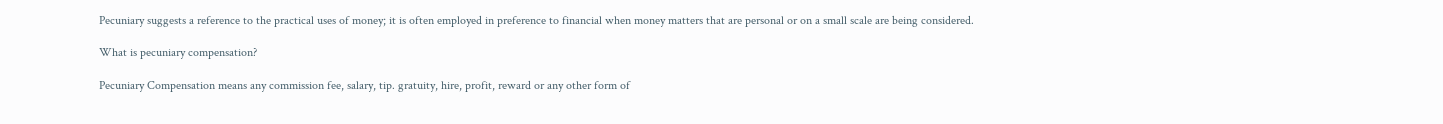Pecuniary suggests a reference to the practical uses of money; it is often employed in preference to financial when money matters that are personal or on a small scale are being considered.

What is pecuniary compensation?

Pecuniary Compensation means any commission fee, salary, tip. gratuity, hire, profit, reward or any other form of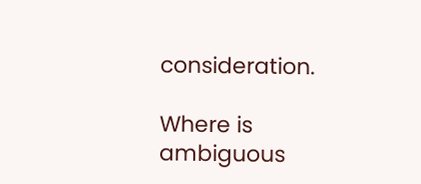consideration.

Where is ambiguous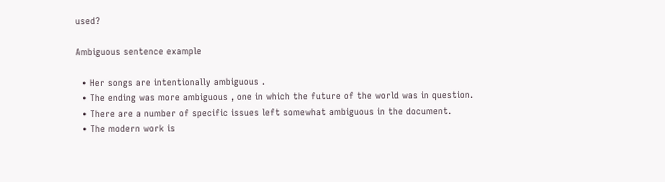used?

Ambiguous sentence example

  • Her songs are intentionally ambiguous .
  • The ending was more ambiguous , one in which the future of the world was in question.
  • There are a number of specific issues left somewhat ambiguous in the document.
  • The modern work is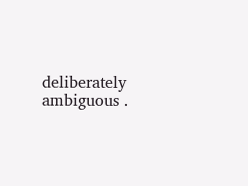deliberately ambiguous .